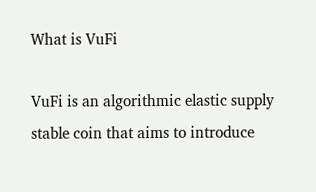What is VuFi

VuFi is an algorithmic elastic supply stable coin that aims to introduce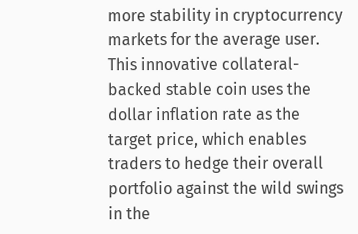more stability in cryptocurrency markets for the average user. This innovative collateral-backed stable coin uses the dollar inflation rate as the target price, which enables traders to hedge their overall portfolio against the wild swings in the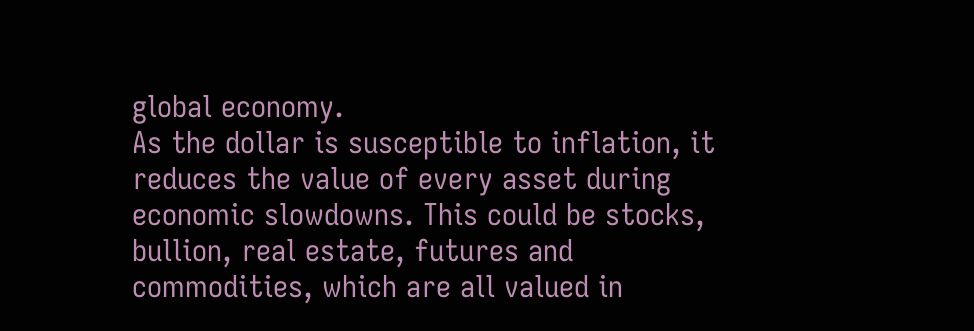global economy.
As the dollar is susceptible to inflation, it reduces the value of every asset during economic slowdowns. This could be stocks, bullion, real estate, futures and commodities, which are all valued in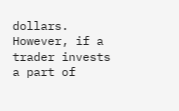dollars. However, if a trader invests a part of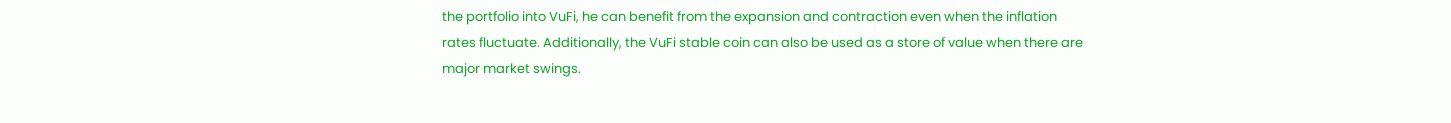the portfolio into VuFi, he can benefit from the expansion and contraction even when the inflation rates fluctuate. Additionally, the VuFi stable coin can also be used as a store of value when there are major market swings.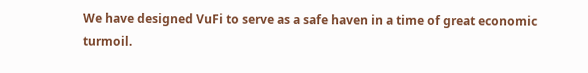We have designed VuFi to serve as a safe haven in a time of great economic turmoil.